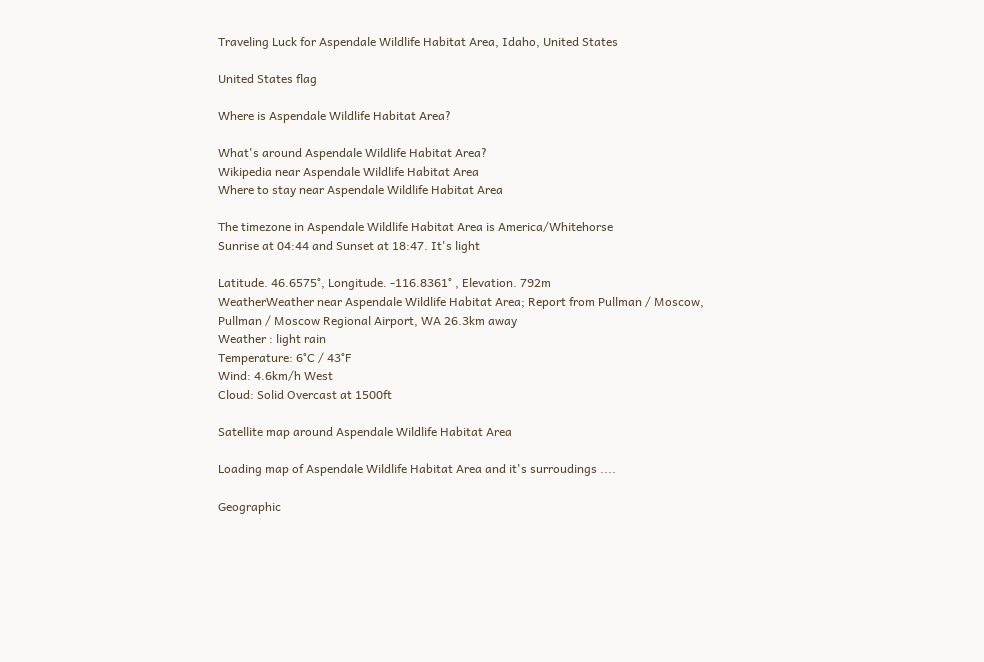Traveling Luck for Aspendale Wildlife Habitat Area, Idaho, United States

United States flag

Where is Aspendale Wildlife Habitat Area?

What's around Aspendale Wildlife Habitat Area?
Wikipedia near Aspendale Wildlife Habitat Area
Where to stay near Aspendale Wildlife Habitat Area

The timezone in Aspendale Wildlife Habitat Area is America/Whitehorse
Sunrise at 04:44 and Sunset at 18:47. It's light

Latitude. 46.6575°, Longitude. -116.8361° , Elevation. 792m
WeatherWeather near Aspendale Wildlife Habitat Area; Report from Pullman / Moscow, Pullman / Moscow Regional Airport, WA 26.3km away
Weather : light rain
Temperature: 6°C / 43°F
Wind: 4.6km/h West
Cloud: Solid Overcast at 1500ft

Satellite map around Aspendale Wildlife Habitat Area

Loading map of Aspendale Wildlife Habitat Area and it's surroudings ....

Geographic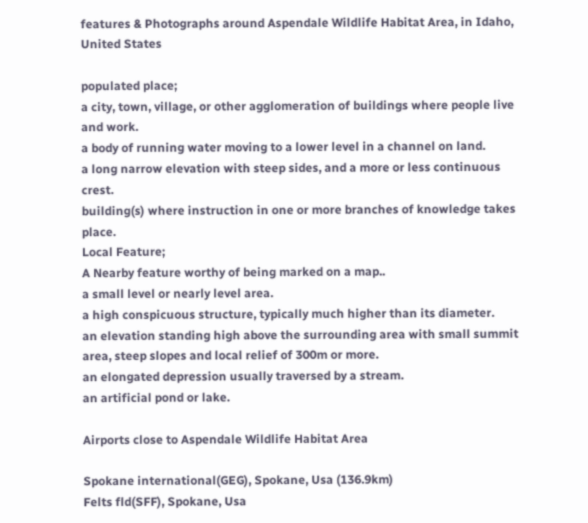features & Photographs around Aspendale Wildlife Habitat Area, in Idaho, United States

populated place;
a city, town, village, or other agglomeration of buildings where people live and work.
a body of running water moving to a lower level in a channel on land.
a long narrow elevation with steep sides, and a more or less continuous crest.
building(s) where instruction in one or more branches of knowledge takes place.
Local Feature;
A Nearby feature worthy of being marked on a map..
a small level or nearly level area.
a high conspicuous structure, typically much higher than its diameter.
an elevation standing high above the surrounding area with small summit area, steep slopes and local relief of 300m or more.
an elongated depression usually traversed by a stream.
an artificial pond or lake.

Airports close to Aspendale Wildlife Habitat Area

Spokane international(GEG), Spokane, Usa (136.9km)
Felts fld(SFF), Spokane, Usa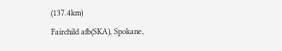(137.4km)
Fairchild afb(SKA), Spokane,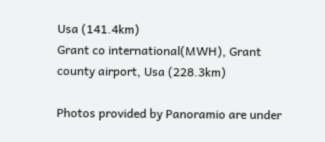Usa (141.4km)
Grant co international(MWH), Grant county airport, Usa (228.3km)

Photos provided by Panoramio are under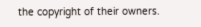the copyright of their owners.